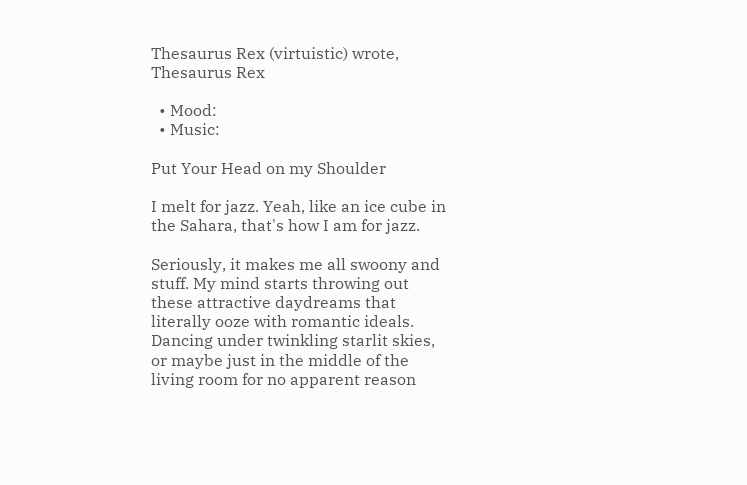Thesaurus Rex (virtuistic) wrote,
Thesaurus Rex

  • Mood:
  • Music:

Put Your Head on my Shoulder

I melt for jazz. Yeah, like an ice cube in the Sahara, that's how I am for jazz.

Seriously, it makes me all swoony and stuff. My mind starts throwing out these attractive daydreams that literally ooze with romantic ideals. Dancing under twinkling starlit skies, or maybe just in the middle of the living room for no apparent reason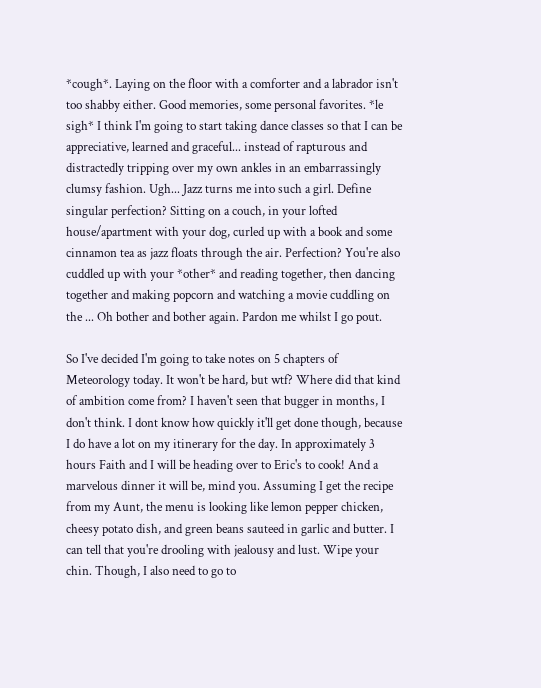*cough*. Laying on the floor with a comforter and a labrador isn't too shabby either. Good memories, some personal favorites. *le sigh* I think I'm going to start taking dance classes so that I can be appreciative, learned and graceful... instead of rapturous and distractedly tripping over my own ankles in an embarrassingly clumsy fashion. Ugh... Jazz turns me into such a girl. Define singular perfection? Sitting on a couch, in your lofted house/apartment with your dog, curled up with a book and some cinnamon tea as jazz floats through the air. Perfection? You're also cuddled up with your *other* and reading together, then dancing together and making popcorn and watching a movie cuddling on the ... Oh bother and bother again. Pardon me whilst I go pout.

So I've decided I'm going to take notes on 5 chapters of Meteorology today. It won't be hard, but wtf? Where did that kind of ambition come from? I haven't seen that bugger in months, I don't think. I dont know how quickly it'll get done though, because I do have a lot on my itinerary for the day. In approximately 3 hours Faith and I will be heading over to Eric's to cook! And a marvelous dinner it will be, mind you. Assuming I get the recipe from my Aunt, the menu is looking like lemon pepper chicken, cheesy potato dish, and green beans sauteed in garlic and butter. I can tell that you're drooling with jealousy and lust. Wipe your chin. Though, I also need to go to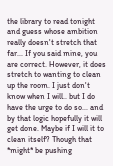the library to read tonight and guess whose ambition really doesn't stretch that far... If you said mine, you are correct. However, it does stretch to wanting to clean up the room. I just don't know when I will.. but I do have the urge to do so... and by that logic hopefully it will get done. Maybe if I will it to clean itself? Though that *might* be pushing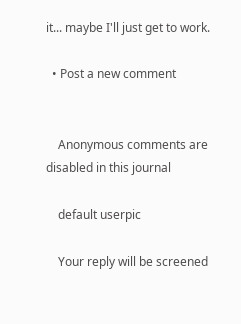it... maybe I'll just get to work.

  • Post a new comment


    Anonymous comments are disabled in this journal

    default userpic

    Your reply will be screened